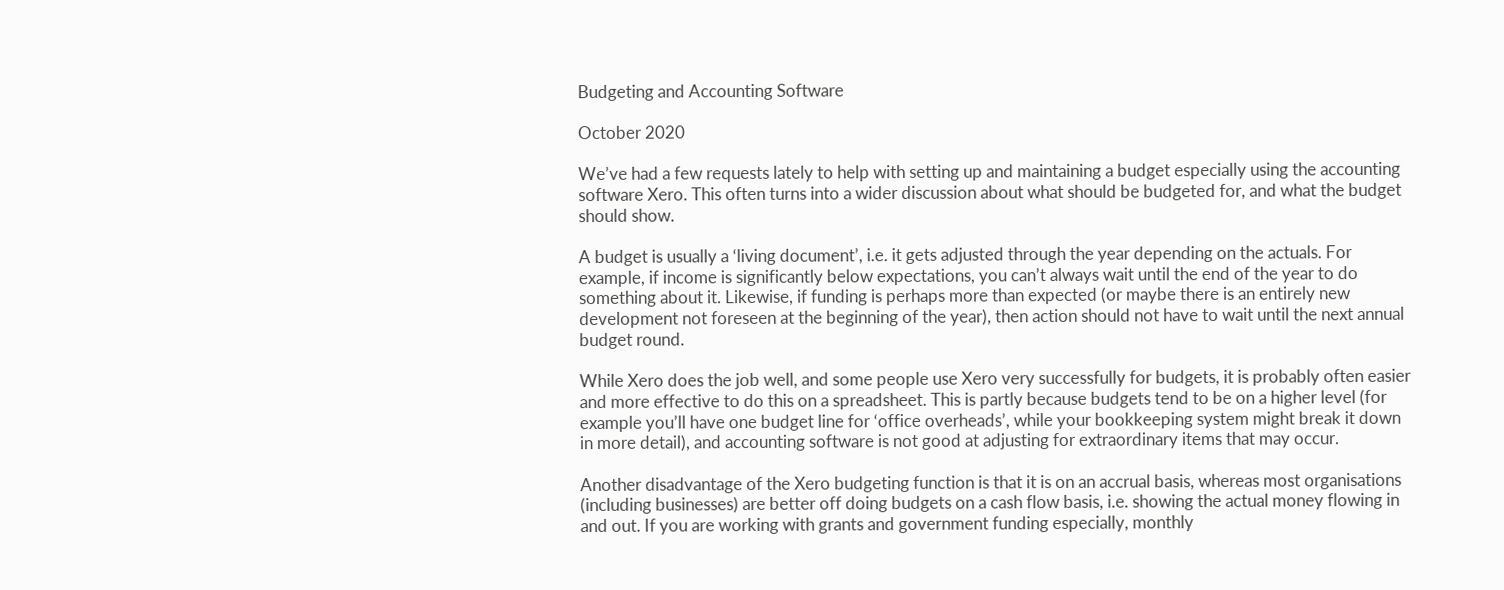Budgeting and Accounting Software

October 2020

We’ve had a few requests lately to help with setting up and maintaining a budget especially using the accounting software Xero. This often turns into a wider discussion about what should be budgeted for, and what the budget should show.

A budget is usually a ‘living document’, i.e. it gets adjusted through the year depending on the actuals. For example, if income is significantly below expectations, you can’t always wait until the end of the year to do something about it. Likewise, if funding is perhaps more than expected (or maybe there is an entirely new development not foreseen at the beginning of the year), then action should not have to wait until the next annual budget round.

While Xero does the job well, and some people use Xero very successfully for budgets, it is probably often easier and more effective to do this on a spreadsheet. This is partly because budgets tend to be on a higher level (for example you’ll have one budget line for ‘office overheads’, while your bookkeeping system might break it down in more detail), and accounting software is not good at adjusting for extraordinary items that may occur.

Another disadvantage of the Xero budgeting function is that it is on an accrual basis, whereas most organisations (including businesses) are better off doing budgets on a cash flow basis, i.e. showing the actual money flowing in and out. If you are working with grants and government funding especially, monthly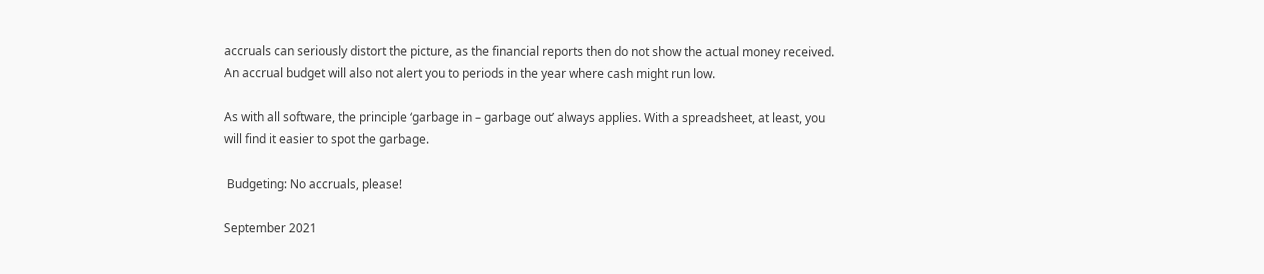accruals can seriously distort the picture, as the financial reports then do not show the actual money received. An accrual budget will also not alert you to periods in the year where cash might run low.

As with all software, the principle ‘garbage in – garbage out’ always applies. With a spreadsheet, at least, you will find it easier to spot the garbage.

 Budgeting: No accruals, please!

September 2021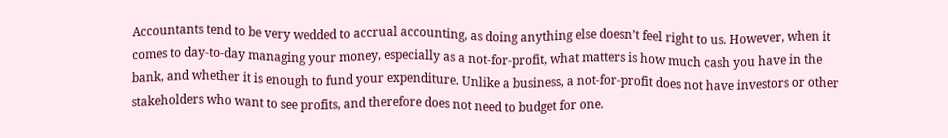Accountants tend to be very wedded to accrual accounting, as doing anything else doesn’t feel right to us. However, when it comes to day-to-day managing your money, especially as a not-for-profit, what matters is how much cash you have in the bank, and whether it is enough to fund your expenditure. Unlike a business, a not-for-profit does not have investors or other stakeholders who want to see profits, and therefore does not need to budget for one.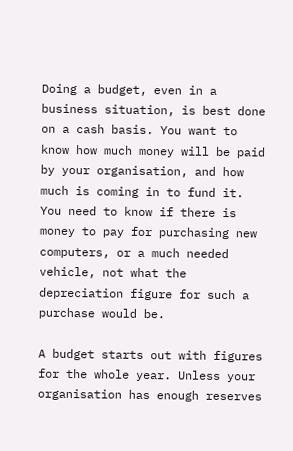Doing a budget, even in a business situation, is best done on a cash basis. You want to know how much money will be paid by your organisation, and how much is coming in to fund it. You need to know if there is money to pay for purchasing new computers, or a much needed vehicle, not what the depreciation figure for such a purchase would be.

A budget starts out with figures for the whole year. Unless your organisation has enough reserves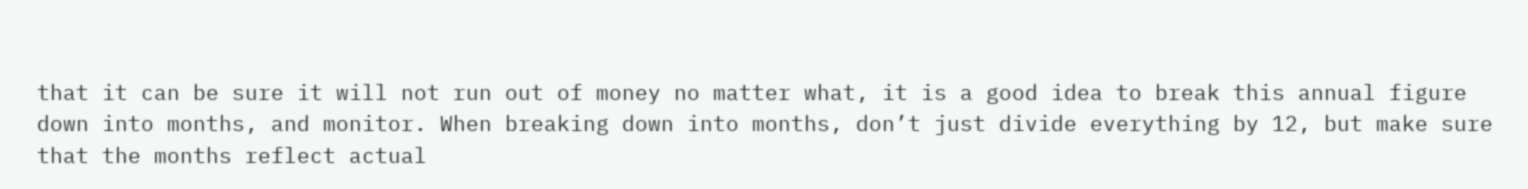that it can be sure it will not run out of money no matter what, it is a good idea to break this annual figure down into months, and monitor. When breaking down into months, don’t just divide everything by 12, but make sure that the months reflect actual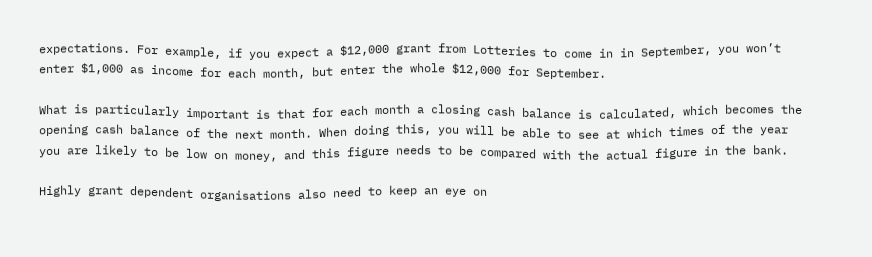expectations. For example, if you expect a $12,000 grant from Lotteries to come in in September, you won’t enter $1,000 as income for each month, but enter the whole $12,000 for September.

What is particularly important is that for each month a closing cash balance is calculated, which becomes the opening cash balance of the next month. When doing this, you will be able to see at which times of the year you are likely to be low on money, and this figure needs to be compared with the actual figure in the bank.

Highly grant dependent organisations also need to keep an eye on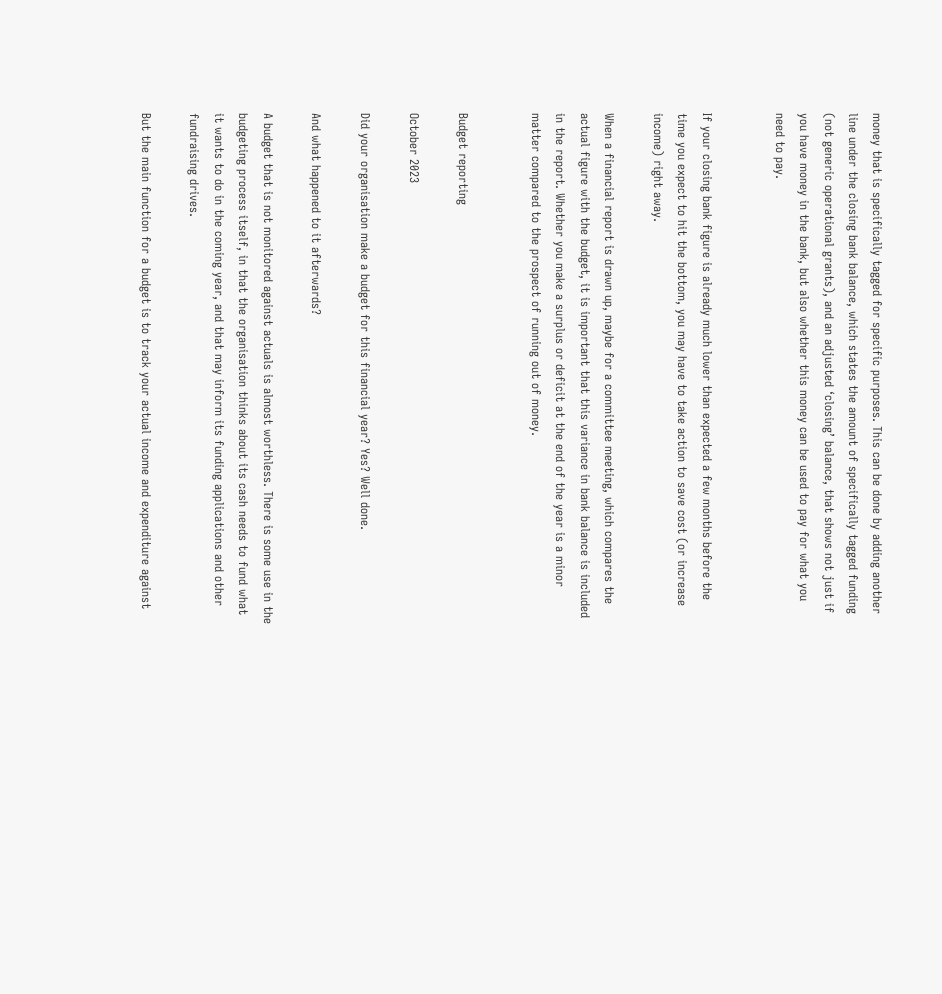money that is specifically tagged for specific purposes. This can be done by adding another line under the closing bank balance, which states the amount of specifically tagged funding (not generic operational grants), and an adjusted ‘closing’ balance, that shows not just if you have money in the bank, but also whether this money can be used to pay for what you need to pay.


If your closing bank figure is already much lower than expected a few months before the time you expect to hit the bottom, you may have to take action to save cost (or increase income) right away.

When a financial report is drawn up, maybe for a committee meeting, which compares the actual figure with the budget, it is important that this variance in bank balance is included in the report. Whether you make a surplus or deficit at the end of the year is a minor matter compared to the prospect of running out of money.


Budget reporting

October 2023

Did your organisation make a budget for this financial year? Yes? Well done.

And what happened to it afterwards?

A budget that is not monitored against actuals is almost worthless. There is some use in the budgeting process itself, in that the organisation thinks about its cash needs to fund what it wants to do in the coming year, and that may inform its funding applications and other fundraising drives.

But the main function for a budget is to track your actual income and expenditure against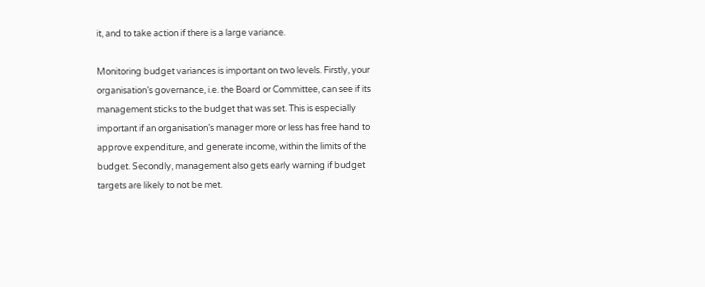it, and to take action if there is a large variance.

Monitoring budget variances is important on two levels. Firstly, your organisation’s governance, i.e. the Board or Committee, can see if its management sticks to the budget that was set. This is especially important if an organisation’s manager more or less has free hand to approve expenditure, and generate income, within the limits of the budget. Secondly, management also gets early warning if budget targets are likely to not be met.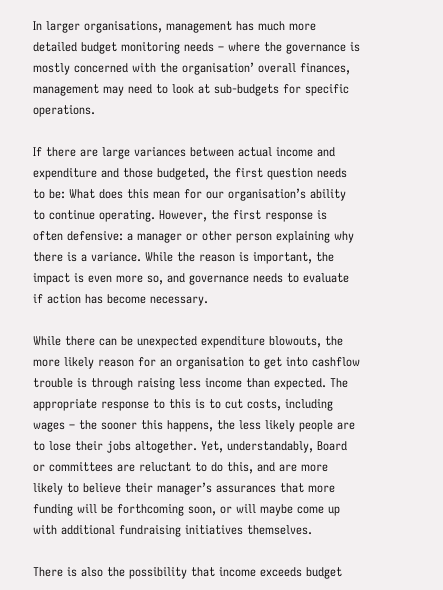In larger organisations, management has much more detailed budget monitoring needs – where the governance is mostly concerned with the organisation’ overall finances, management may need to look at sub-budgets for specific operations.

If there are large variances between actual income and expenditure and those budgeted, the first question needs to be: What does this mean for our organisation’s ability to continue operating. However, the first response is often defensive: a manager or other person explaining why there is a variance. While the reason is important, the impact is even more so, and governance needs to evaluate if action has become necessary.

While there can be unexpected expenditure blowouts, the more likely reason for an organisation to get into cashflow trouble is through raising less income than expected. The appropriate response to this is to cut costs, including wages – the sooner this happens, the less likely people are to lose their jobs altogether. Yet, understandably, Board or committees are reluctant to do this, and are more likely to believe their manager’s assurances that more funding will be forthcoming soon, or will maybe come up with additional fundraising initiatives themselves.

There is also the possibility that income exceeds budget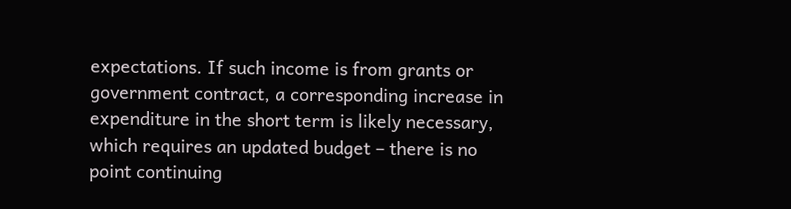expectations. If such income is from grants or government contract, a corresponding increase in expenditure in the short term is likely necessary, which requires an updated budget – there is no point continuing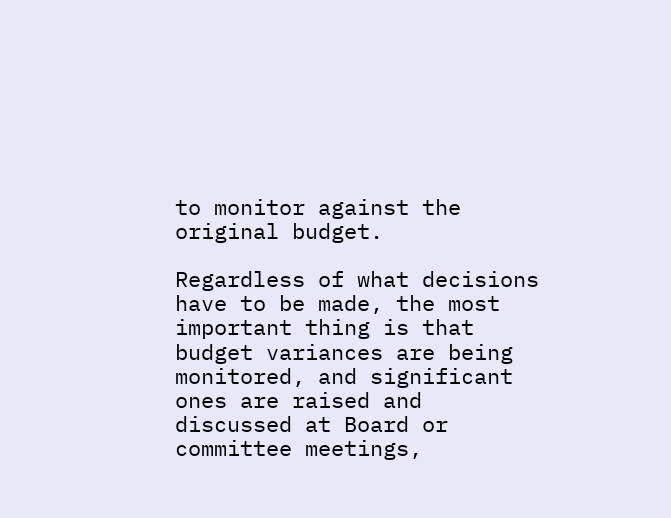to monitor against the original budget.

Regardless of what decisions have to be made, the most important thing is that budget variances are being monitored, and significant ones are raised and discussed at Board or committee meetings,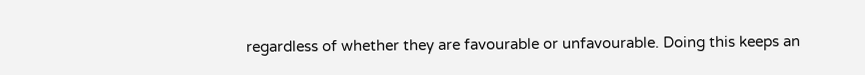regardless of whether they are favourable or unfavourable. Doing this keeps an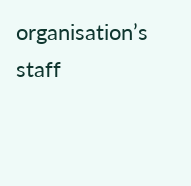organisation’s staff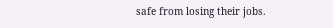safe from losing their jobs.